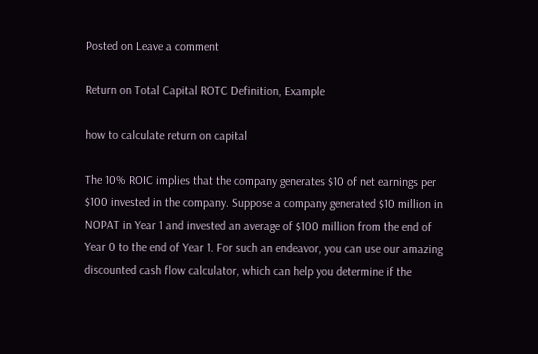Posted on Leave a comment

Return on Total Capital ROTC Definition, Example

how to calculate return on capital

The 10% ROIC implies that the company generates $10 of net earnings per $100 invested in the company. Suppose a company generated $10 million in NOPAT in Year 1 and invested an average of $100 million from the end of Year 0 to the end of Year 1. For such an endeavor, you can use our amazing discounted cash flow calculator, which can help you determine if the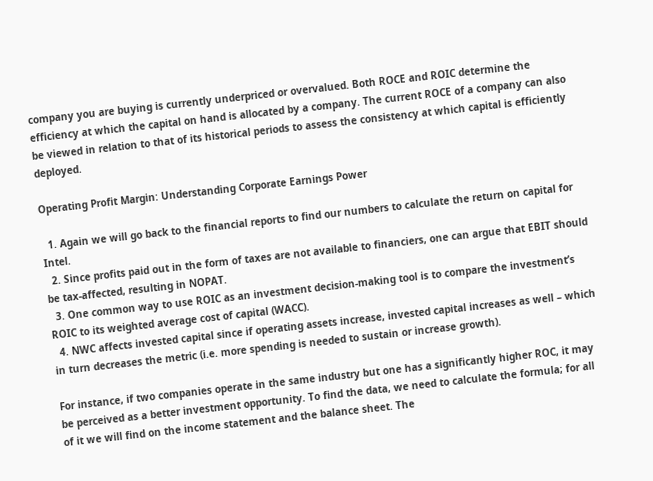company you are buying is currently underpriced or overvalued. Both ROCE and ROIC determine the efficiency at which the capital on hand is allocated by a company. The current ROCE of a company can also be viewed in relation to that of its historical periods to assess the consistency at which capital is efficiently deployed.

Operating Profit Margin: Understanding Corporate Earnings Power

  1. Again we will go back to the financial reports to find our numbers to calculate the return on capital for Intel.
  2. Since profits paid out in the form of taxes are not available to financiers, one can argue that EBIT should be tax-affected, resulting in NOPAT.
  3. One common way to use ROIC as an investment decision-making tool is to compare the investment’s ROIC to its weighted average cost of capital (WACC).
  4. NWC affects invested capital since if operating assets increase, invested capital increases as well – which in turn decreases the metric (i.e. more spending is needed to sustain or increase growth).

For instance, if two companies operate in the same industry but one has a significantly higher ROC, it may be perceived as a better investment opportunity. To find the data, we need to calculate the formula; for all of it we will find on the income statement and the balance sheet. The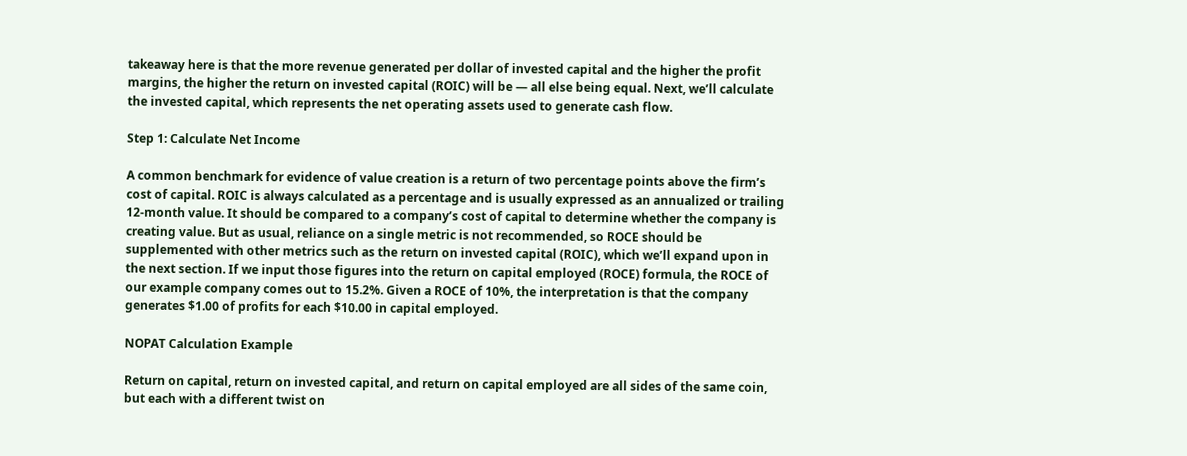takeaway here is that the more revenue generated per dollar of invested capital and the higher the profit margins, the higher the return on invested capital (ROIC) will be — all else being equal. Next, we’ll calculate the invested capital, which represents the net operating assets used to generate cash flow.

Step 1: Calculate Net Income

A common benchmark for evidence of value creation is a return of two percentage points above the firm’s cost of capital. ROIC is always calculated as a percentage and is usually expressed as an annualized or trailing 12-month value. It should be compared to a company’s cost of capital to determine whether the company is creating value. But as usual, reliance on a single metric is not recommended, so ROCE should be supplemented with other metrics such as the return on invested capital (ROIC), which we’ll expand upon in the next section. If we input those figures into the return on capital employed (ROCE) formula, the ROCE of our example company comes out to 15.2%. Given a ROCE of 10%, the interpretation is that the company generates $1.00 of profits for each $10.00 in capital employed.

NOPAT Calculation Example

Return on capital, return on invested capital, and return on capital employed are all sides of the same coin, but each with a different twist on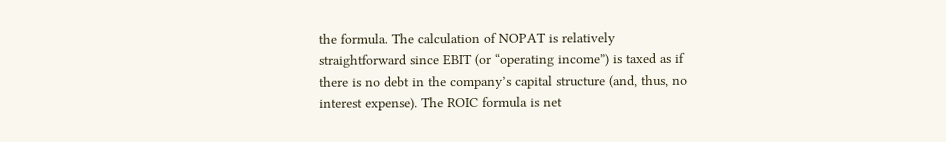the formula. The calculation of NOPAT is relatively straightforward since EBIT (or “operating income”) is taxed as if there is no debt in the company’s capital structure (and, thus, no interest expense). The ROIC formula is net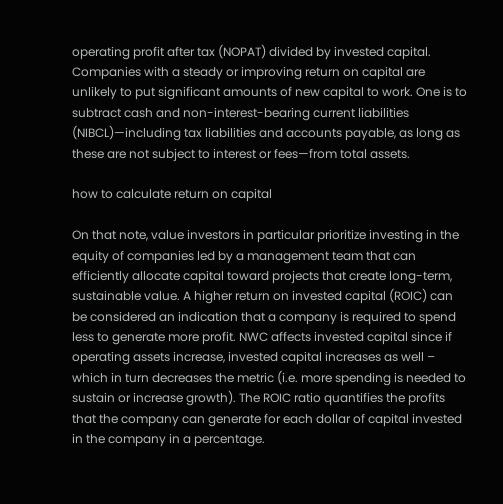operating profit after tax (NOPAT) divided by invested capital. Companies with a steady or improving return on capital are unlikely to put significant amounts of new capital to work. One is to subtract cash and non-interest-bearing current liabilities (NIBCL)—including tax liabilities and accounts payable, as long as these are not subject to interest or fees—from total assets.

how to calculate return on capital

On that note, value investors in particular prioritize investing in the equity of companies led by a management team that can efficiently allocate capital toward projects that create long-term, sustainable value. A higher return on invested capital (ROIC) can be considered an indication that a company is required to spend less to generate more profit. NWC affects invested capital since if operating assets increase, invested capital increases as well – which in turn decreases the metric (i.e. more spending is needed to sustain or increase growth). The ROIC ratio quantifies the profits that the company can generate for each dollar of capital invested in the company in a percentage.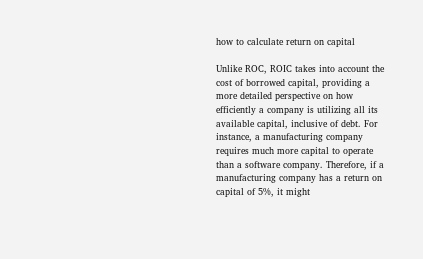how to calculate return on capital

Unlike ROC, ROIC takes into account the cost of borrowed capital, providing a more detailed perspective on how efficiently a company is utilizing all its available capital, inclusive of debt. For instance, a manufacturing company requires much more capital to operate than a software company. Therefore, if a manufacturing company has a return on capital of 5%, it might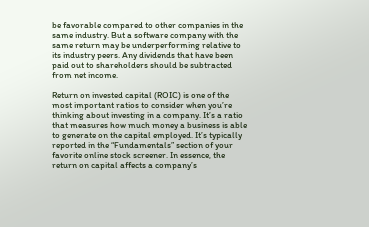be favorable compared to other companies in the same industry. But a software company with the same return may be underperforming relative to its industry peers. Any dividends that have been paid out to shareholders should be subtracted from net income.

Return on invested capital (ROIC) is one of the most important ratios to consider when you’re thinking about investing in a company. It’s a ratio that measures how much money a business is able to generate on the capital employed. It’s typically reported in the “Fundamentals” section of your favorite online stock screener. In essence, the return on capital affects a company’s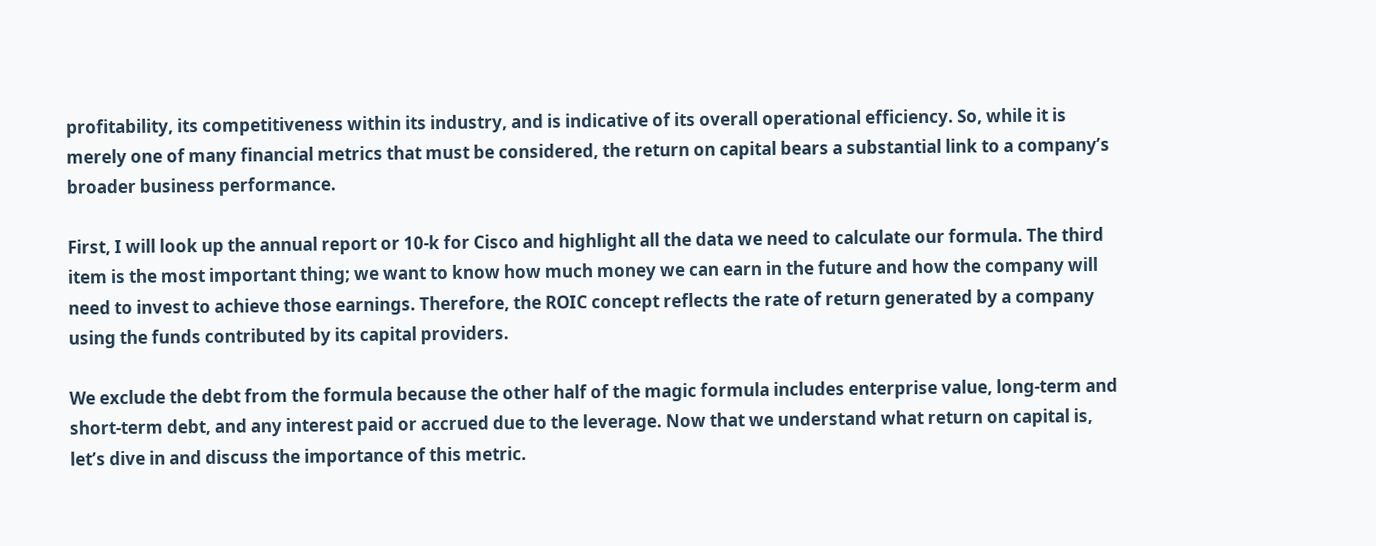profitability, its competitiveness within its industry, and is indicative of its overall operational efficiency. So, while it is merely one of many financial metrics that must be considered, the return on capital bears a substantial link to a company’s broader business performance.

First, I will look up the annual report or 10-k for Cisco and highlight all the data we need to calculate our formula. The third item is the most important thing; we want to know how much money we can earn in the future and how the company will need to invest to achieve those earnings. Therefore, the ROIC concept reflects the rate of return generated by a company using the funds contributed by its capital providers.

We exclude the debt from the formula because the other half of the magic formula includes enterprise value, long-term and short-term debt, and any interest paid or accrued due to the leverage. Now that we understand what return on capital is, let’s dive in and discuss the importance of this metric.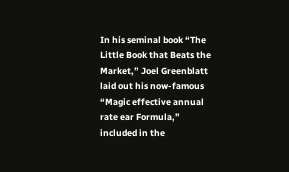In his seminal book “The Little Book that Beats the Market,” Joel Greenblatt laid out his now-famous “Magic effective annual rate ear Formula,” included in the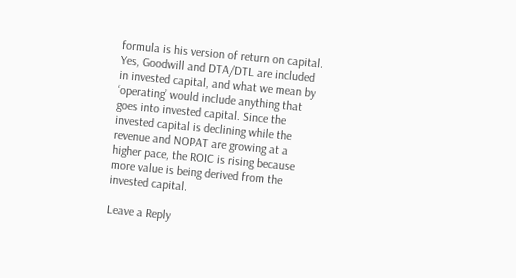formula is his version of return on capital. Yes, Goodwill and DTA/DTL are included in invested capital, and what we mean by ‘operating’ would include anything that goes into invested capital. Since the invested capital is declining while the revenue and NOPAT are growing at a higher pace, the ROIC is rising because more value is being derived from the invested capital.

Leave a Reply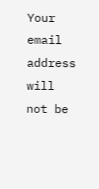Your email address will not be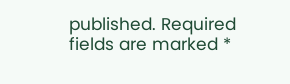published. Required fields are marked *